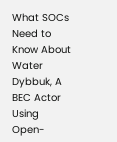What SOCs Need to Know About Water Dybbuk, A BEC Actor Using Open-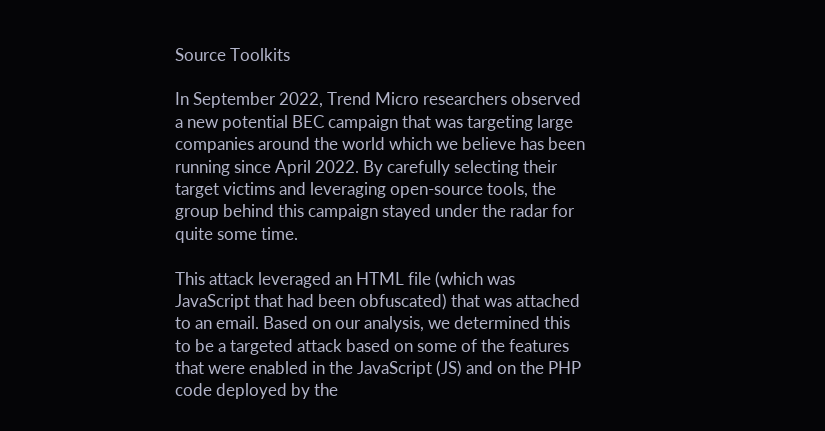Source Toolkits

In September 2022, Trend Micro researchers observed a new potential BEC campaign that was targeting large companies around the world which we believe has been running since April 2022. By carefully selecting their target victims and leveraging open-source tools, the group behind this campaign stayed under the radar for quite some time.

This attack leveraged an HTML file (which was JavaScript that had been obfuscated) that was attached to an email. Based on our analysis, we determined this to be a targeted attack based on some of the features that were enabled in the JavaScript (JS) and on the PHP code deployed by the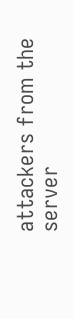attackers from the server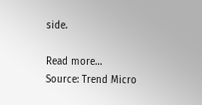side.

Read more…
Source: Trend Micro